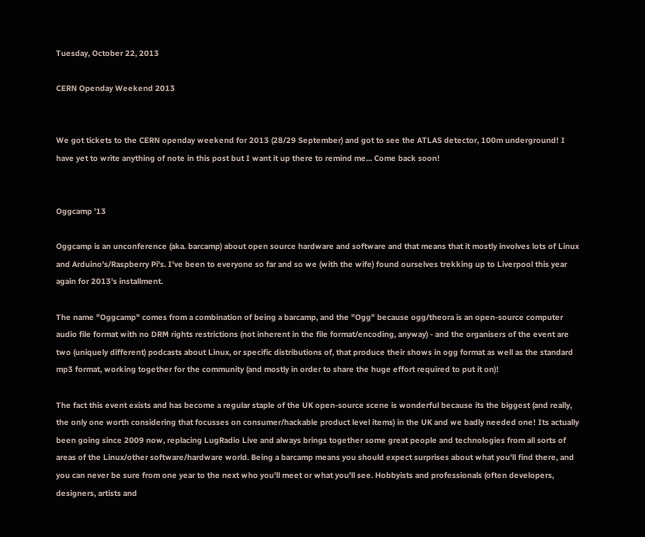Tuesday, October 22, 2013

CERN Openday Weekend 2013


We got tickets to the CERN openday weekend for 2013 (28/29 September) and got to see the ATLAS detector, 100m underground! I have yet to write anything of note in this post but I want it up there to remind me... Come back soon!


Oggcamp '13

Oggcamp is an unconference (aka. barcamp) about open source hardware and software and that means that it mostly involves lots of Linux and Arduino's/Raspberry Pi's. I've been to everyone so far and so we (with the wife) found ourselves trekking up to Liverpool this year again for 2013's installment.

The name "Oggcamp" comes from a combination of being a barcamp, and the "Ogg" because ogg/theora is an open-source computer audio file format with no DRM rights restrictions (not inherent in the file format/encoding, anyway) - and the organisers of the event are two (uniquely different) podcasts about Linux, or specific distributions of, that produce their shows in ogg format as well as the standard mp3 format, working together for the community (and mostly in order to share the huge effort required to put it on)!

The fact this event exists and has become a regular staple of the UK open-source scene is wonderful because its the biggest (and really, the only one worth considering that focusses on consumer/hackable product level items) in the UK and we badly needed one! Its actually been going since 2009 now, replacing LugRadio Live and always brings together some great people and technologies from all sorts of areas of the Linux/other software/hardware world. Being a barcamp means you should expect surprises about what you'll find there, and you can never be sure from one year to the next who you'll meet or what you'll see. Hobbyists and professionals (often developers, designers, artists and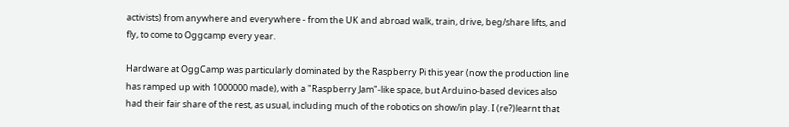activists) from anywhere and everywhere - from the UK and abroad walk, train, drive, beg/share lifts, and fly, to come to Oggcamp every year.

Hardware at OggCamp was particularly dominated by the Raspberry Pi this year (now the production line has ramped up with 1000000 made), with a "Raspberry Jam"-like space, but Arduino-based devices also had their fair share of the rest, as usual, including much of the robotics on show/in play. I (re?)learnt that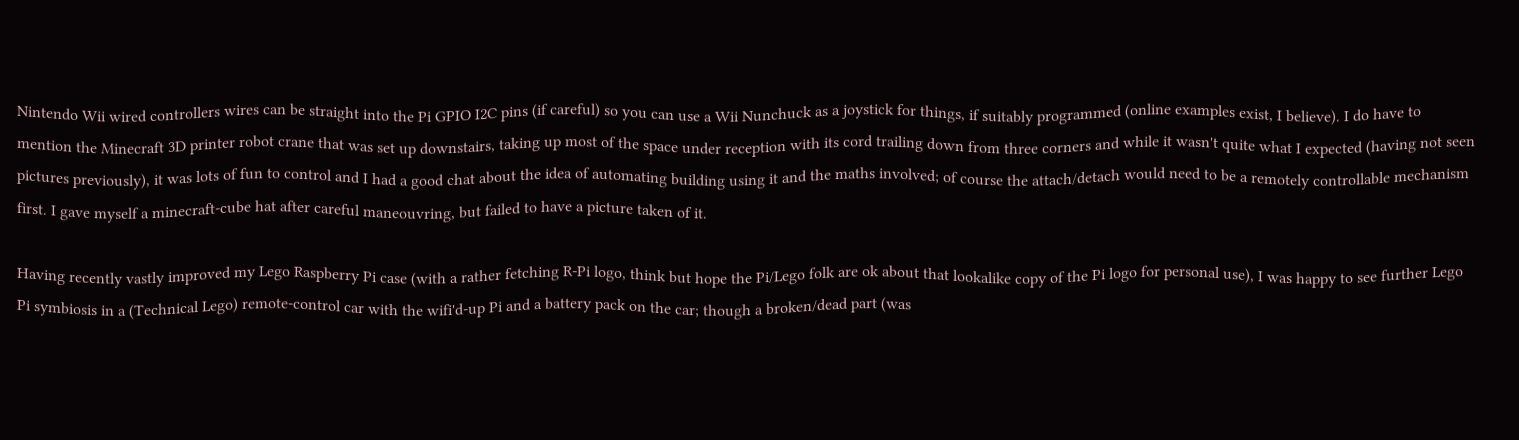Nintendo Wii wired controllers wires can be straight into the Pi GPIO I2C pins (if careful) so you can use a Wii Nunchuck as a joystick for things, if suitably programmed (online examples exist, I believe). I do have to mention the Minecraft 3D printer robot crane that was set up downstairs, taking up most of the space under reception with its cord trailing down from three corners and while it wasn't quite what I expected (having not seen pictures previously), it was lots of fun to control and I had a good chat about the idea of automating building using it and the maths involved; of course the attach/detach would need to be a remotely controllable mechanism first. I gave myself a minecraft-cube hat after careful maneouvring, but failed to have a picture taken of it.

Having recently vastly improved my Lego Raspberry Pi case (with a rather fetching R-Pi logo, think but hope the Pi/Lego folk are ok about that lookalike copy of the Pi logo for personal use), I was happy to see further Lego Pi symbiosis in a (Technical Lego) remote-control car with the wifi'd-up Pi and a battery pack on the car; though a broken/dead part (was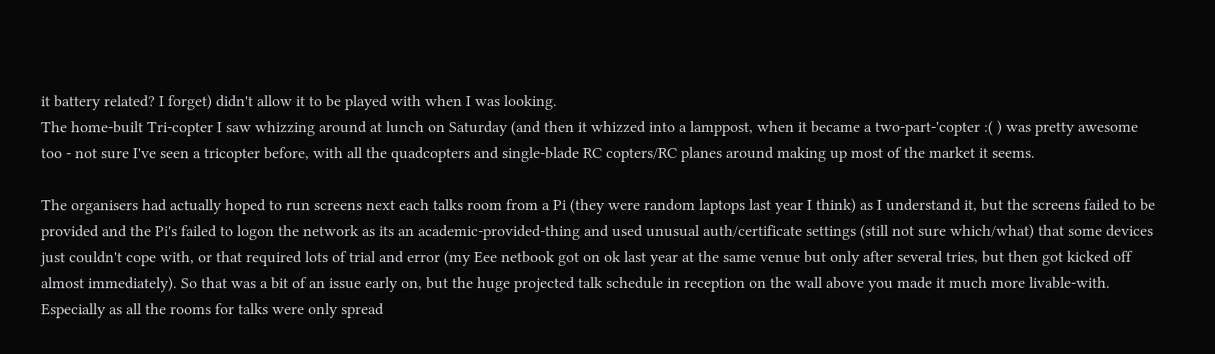it battery related? I forget) didn't allow it to be played with when I was looking.
The home-built Tri-copter I saw whizzing around at lunch on Saturday (and then it whizzed into a lamppost, when it became a two-part-'copter :( ) was pretty awesome too - not sure I've seen a tricopter before, with all the quadcopters and single-blade RC copters/RC planes around making up most of the market it seems.

The organisers had actually hoped to run screens next each talks room from a Pi (they were random laptops last year I think) as I understand it, but the screens failed to be provided and the Pi's failed to logon the network as its an academic-provided-thing and used unusual auth/certificate settings (still not sure which/what) that some devices just couldn't cope with, or that required lots of trial and error (my Eee netbook got on ok last year at the same venue but only after several tries, but then got kicked off almost immediately). So that was a bit of an issue early on, but the huge projected talk schedule in reception on the wall above you made it much more livable-with. Especially as all the rooms for talks were only spread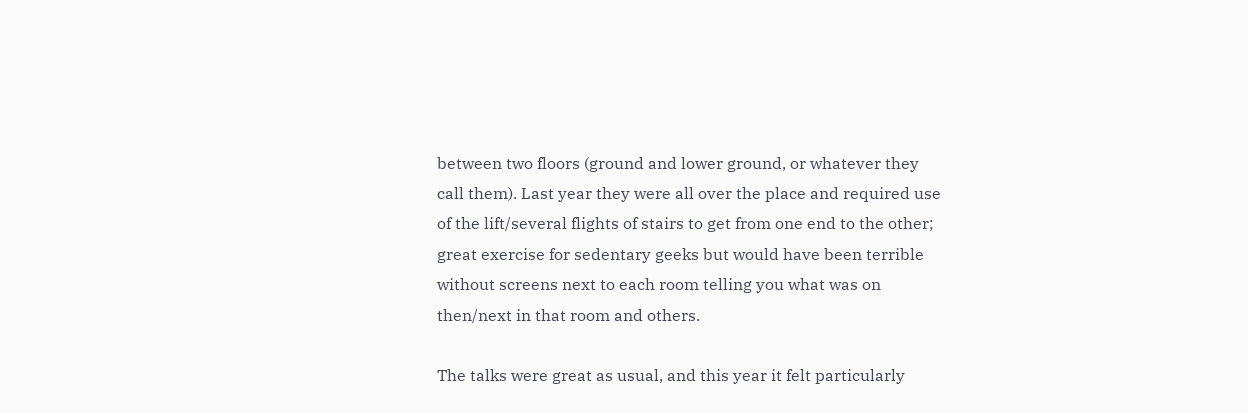between two floors (ground and lower ground, or whatever they call them). Last year they were all over the place and required use of the lift/several flights of stairs to get from one end to the other; great exercise for sedentary geeks but would have been terrible without screens next to each room telling you what was on then/next in that room and others.

The talks were great as usual, and this year it felt particularly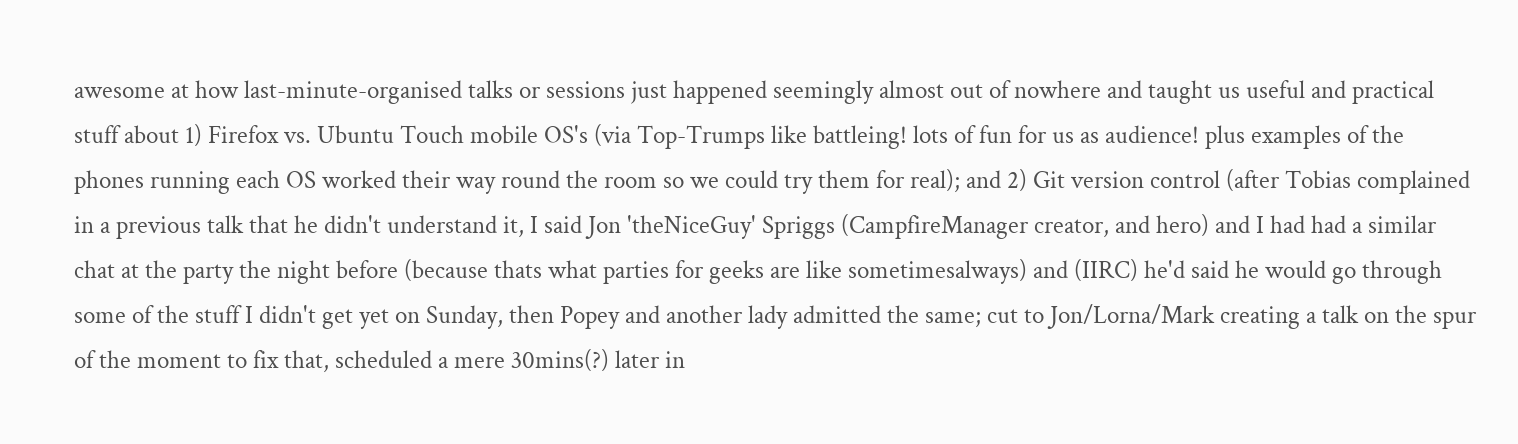awesome at how last-minute-organised talks or sessions just happened seemingly almost out of nowhere and taught us useful and practical stuff about 1) Firefox vs. Ubuntu Touch mobile OS's (via Top-Trumps like battleing! lots of fun for us as audience! plus examples of the phones running each OS worked their way round the room so we could try them for real); and 2) Git version control (after Tobias complained in a previous talk that he didn't understand it, I said Jon 'theNiceGuy' Spriggs (CampfireManager creator, and hero) and I had had a similar chat at the party the night before (because thats what parties for geeks are like sometimesalways) and (IIRC) he'd said he would go through some of the stuff I didn't get yet on Sunday, then Popey and another lady admitted the same; cut to Jon/Lorna/Mark creating a talk on the spur of the moment to fix that, scheduled a mere 30mins(?) later in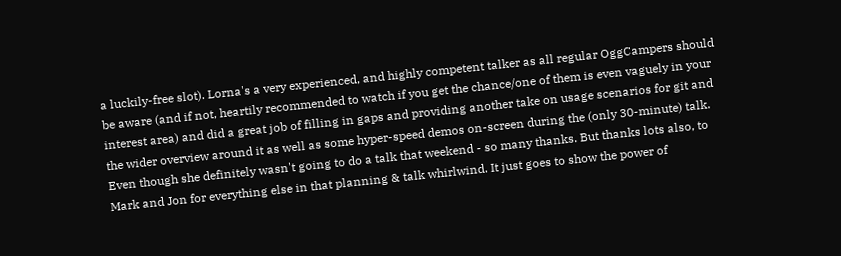a luckily-free slot). Lorna's a very experienced, and highly competent talker as all regular OggCampers should be aware (and if not, heartily recommended to watch if you get the chance/one of them is even vaguely in your interest area) and did a great job of filling in gaps and providing another take on usage scenarios for git and the wider overview around it as well as some hyper-speed demos on-screen during the (only 30-minute) talk. Even though she definitely wasn't going to do a talk that weekend - so many thanks. But thanks lots also, to Mark and Jon for everything else in that planning & talk whirlwind. It just goes to show the power of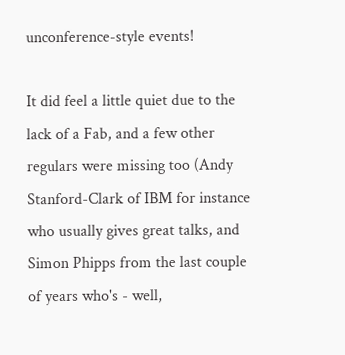unconference-style events!

It did feel a little quiet due to the lack of a Fab, and a few other regulars were missing too (Andy Stanford-Clark of IBM for instance who usually gives great talks, and Simon Phipps from the last couple of years who's - well,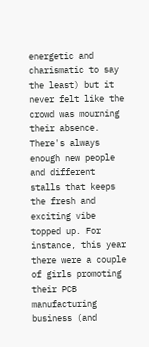energetic and charismatic to say the least) but it never felt like the crowd was mourning their absence. There's always enough new people and different stalls that keeps the fresh and exciting vibe topped up. For instance, this year there were a couple of girls promoting their PCB manufacturing business (and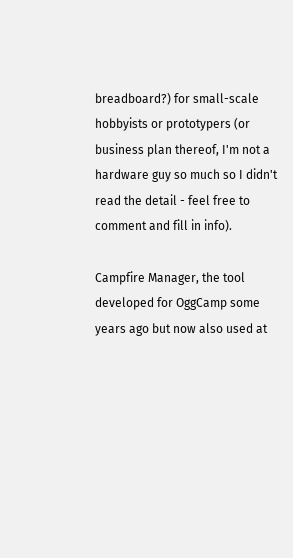breadboard?) for small-scale hobbyists or prototypers (or business plan thereof, I'm not a hardware guy so much so I didn't read the detail - feel free to comment and fill in info).

Campfire Manager, the tool developed for OggCamp some years ago but now also used at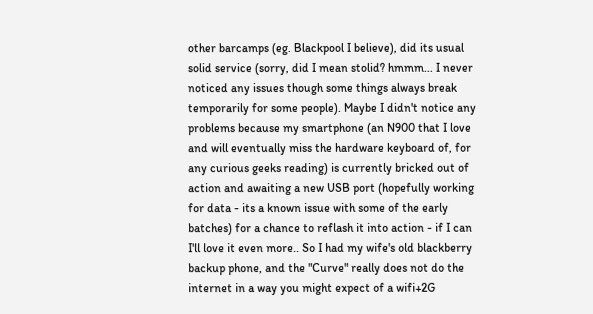other barcamps (eg. Blackpool I believe), did its usual solid service (sorry, did I mean stolid? hmmm... I never noticed any issues though some things always break temporarily for some people). Maybe I didn't notice any problems because my smartphone (an N900 that I love and will eventually miss the hardware keyboard of, for any curious geeks reading) is currently bricked out of action and awaiting a new USB port (hopefully working for data - its a known issue with some of the early batches) for a chance to reflash it into action - if I can I'll love it even more.. So I had my wife's old blackberry backup phone, and the "Curve" really does not do the internet in a way you might expect of a wifi+2G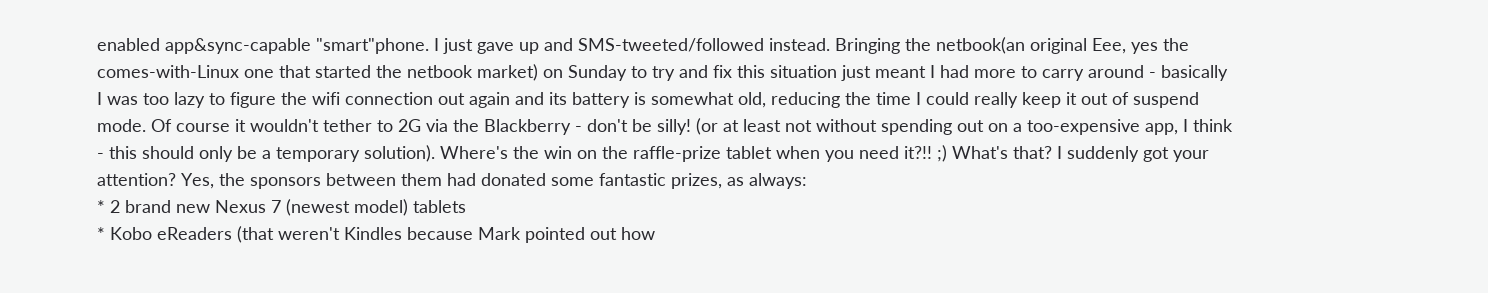enabled app&sync-capable "smart"phone. I just gave up and SMS-tweeted/followed instead. Bringing the netbook(an original Eee, yes the comes-with-Linux one that started the netbook market) on Sunday to try and fix this situation just meant I had more to carry around - basically I was too lazy to figure the wifi connection out again and its battery is somewhat old, reducing the time I could really keep it out of suspend mode. Of course it wouldn't tether to 2G via the Blackberry - don't be silly! (or at least not without spending out on a too-expensive app, I think - this should only be a temporary solution). Where's the win on the raffle-prize tablet when you need it?!! ;) What's that? I suddenly got your attention? Yes, the sponsors between them had donated some fantastic prizes, as always:
* 2 brand new Nexus 7 (newest model) tablets
* Kobo eReaders (that weren't Kindles because Mark pointed out how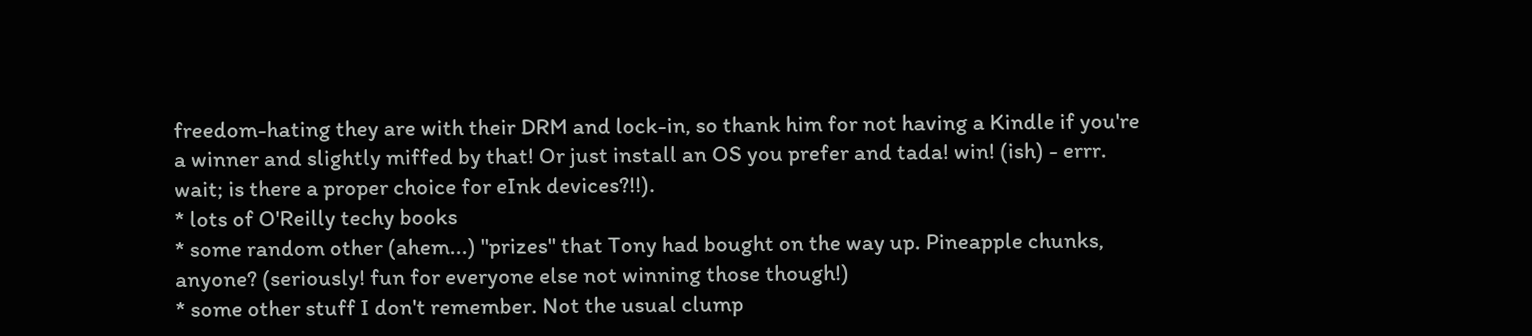freedom-hating they are with their DRM and lock-in, so thank him for not having a Kindle if you're a winner and slightly miffed by that! Or just install an OS you prefer and tada! win! (ish) - errr. wait; is there a proper choice for eInk devices?!!).
* lots of O'Reilly techy books
* some random other (ahem...) "prizes" that Tony had bought on the way up. Pineapple chunks, anyone? (seriously! fun for everyone else not winning those though!)
* some other stuff I don't remember. Not the usual clump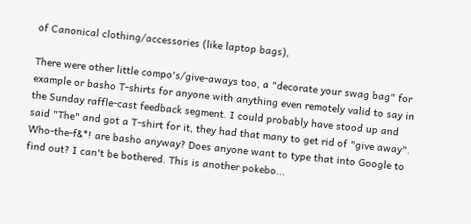of Canonical clothing/accessories (like laptop bags),

There were other little compo's/give-aways too, a "decorate your swag bag" for example or basho T-shirts for anyone with anything even remotely valid to say in the Sunday raffle-cast feedback segment. I could probably have stood up and said "The" and got a T-shirt for it, they had that many to get rid of "give away". Who-the-f&*! are basho anyway? Does anyone want to type that into Google to find out? I can't be bothered. This is another pokebo...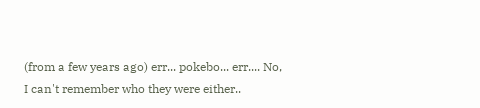(from a few years ago) err... pokebo... err.... No, I can't remember who they were either..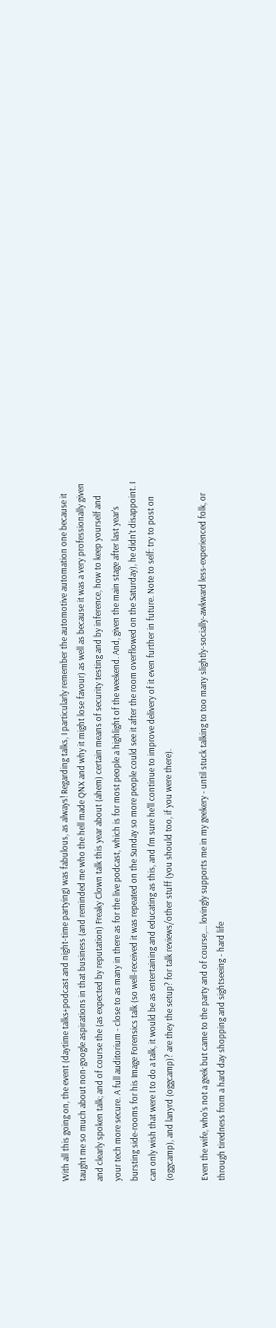With all this going on, the event (daytime talks+podcast and night-time partying) was fabulous, as always! Regarding talks, I particularly remember the automotive automation one because it taught me so much about non-google aspirations in that business (and reminded me who the hell made QNX and why it might lose favour) as well as because it was a very professionally given and clearly spoken talk; and of course the (as expected by reputation) Freaky Clown talk this year about (ahem) certain means of security testing and by inference, how to keep yourself and your tech more secure. A full auditorium - close to as many in there as for the live podcast, which is for most people a highlight of the weekend. And, given the main stage after last year's bursting side-rooms for his Image Forensics talk (so well-received it was repeated on the Sunday so more people could see it after the room overflowed on the Saturday), he didn't disappoint. I can only wish that were I to do a talk, it would be as entertaining and educating as this, and I'm sure he'll continue to improve delivery of it even further in future. Note to self: try to post on (oggcamp), and lanyrd (oggcamp)? are they the setup? for talk reviews/other stuff (you should too, if you were there).

Even the wife, who's not a geek but came to the party and of course,... lovingly supports me in my geekery - until stuck talking to too many slightly-socially-awkward less-experienced folk, or through tiredness from a hard day shopping and sightseeing - hard life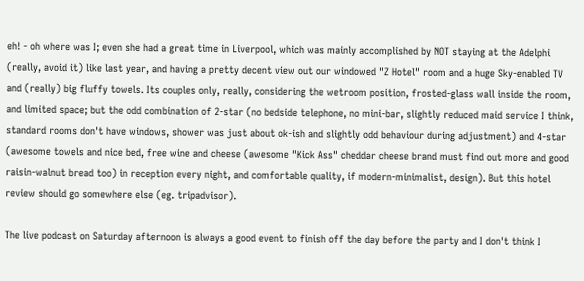eh! - oh where was I; even she had a great time in Liverpool, which was mainly accomplished by NOT staying at the Adelphi (really, avoid it) like last year, and having a pretty decent view out our windowed "Z Hotel" room and a huge Sky-enabled TV and (really) big fluffy towels. Its couples only, really, considering the wetroom position, frosted-glass wall inside the room, and limited space; but the odd combination of 2-star (no bedside telephone, no mini-bar, slightly reduced maid service I think, standard rooms don't have windows, shower was just about ok-ish and slightly odd behaviour during adjustment) and 4-star (awesome towels and nice bed, free wine and cheese (awesome "Kick Ass" cheddar cheese brand must find out more and good raisin-walnut bread too) in reception every night, and comfortable quality, if modern-minimalist, design). But this hotel review should go somewhere else (eg. tripadvisor).

The live podcast on Saturday afternoon is always a good event to finish off the day before the party and I don't think I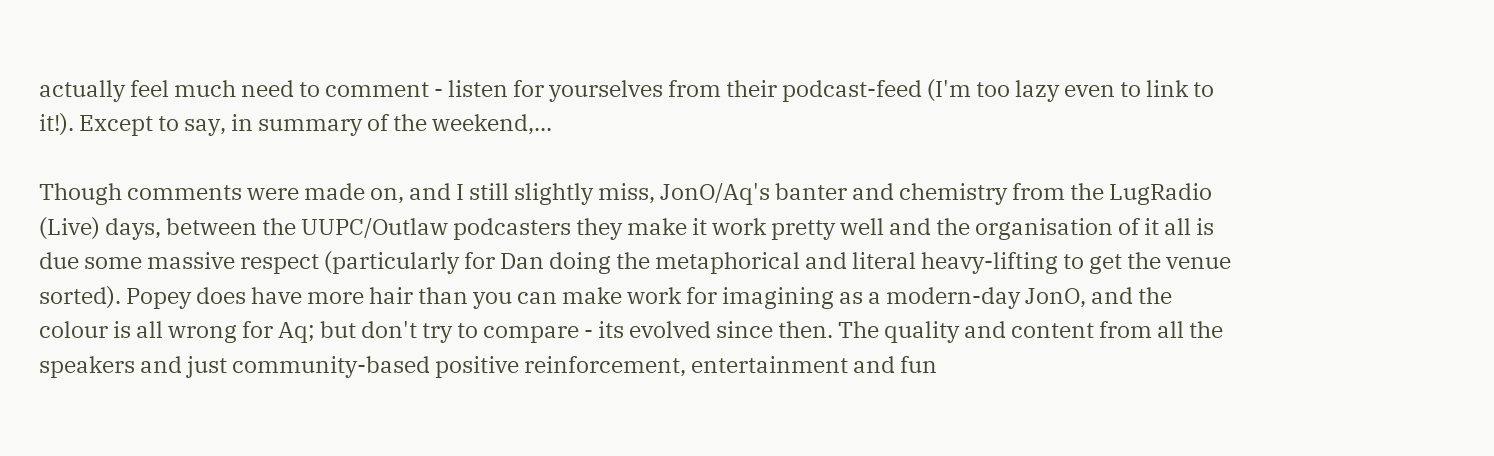actually feel much need to comment - listen for yourselves from their podcast-feed (I'm too lazy even to link to it!). Except to say, in summary of the weekend,...

Though comments were made on, and I still slightly miss, JonO/Aq's banter and chemistry from the LugRadio (Live) days, between the UUPC/Outlaw podcasters they make it work pretty well and the organisation of it all is due some massive respect (particularly for Dan doing the metaphorical and literal heavy-lifting to get the venue sorted). Popey does have more hair than you can make work for imagining as a modern-day JonO, and the colour is all wrong for Aq; but don't try to compare - its evolved since then. The quality and content from all the speakers and just community-based positive reinforcement, entertainment and fun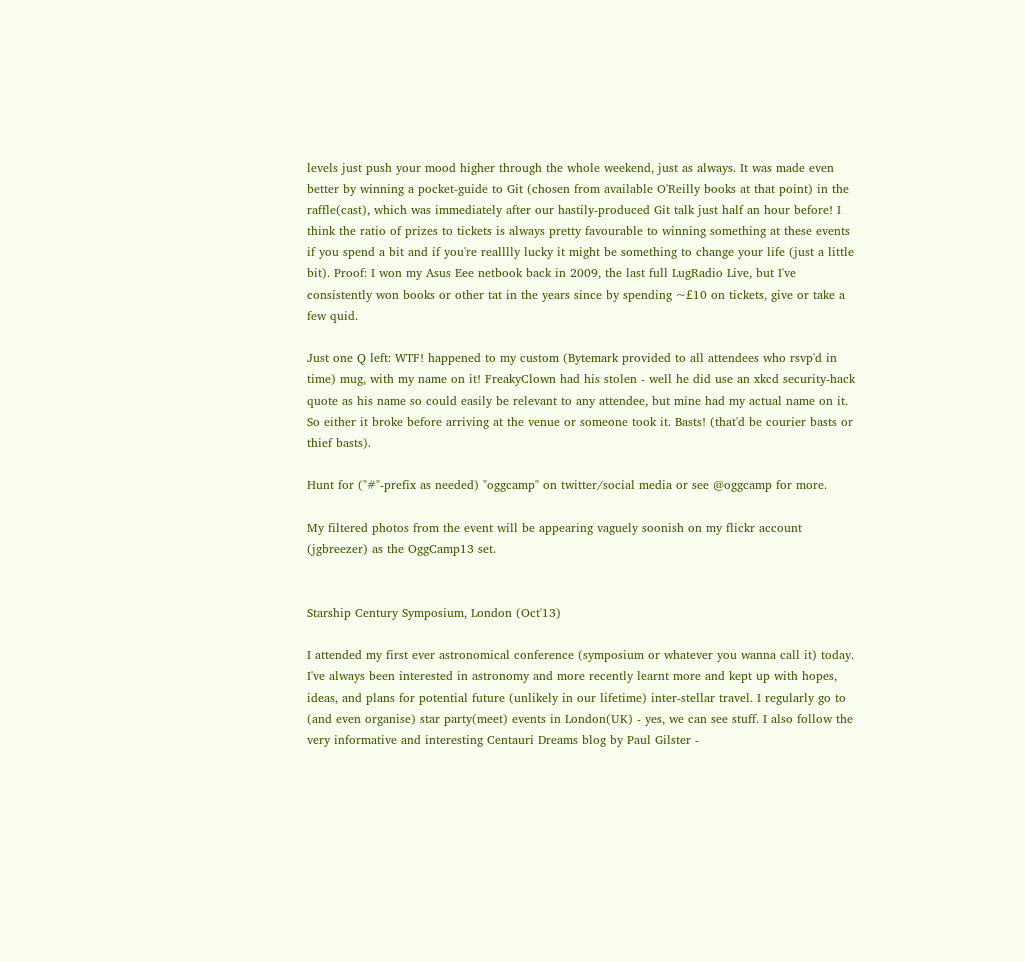levels just push your mood higher through the whole weekend, just as always. It was made even better by winning a pocket-guide to Git (chosen from available O'Reilly books at that point) in the raffle(cast), which was immediately after our hastily-produced Git talk just half an hour before! I think the ratio of prizes to tickets is always pretty favourable to winning something at these events if you spend a bit and if you're realllly lucky it might be something to change your life (just a little bit). Proof: I won my Asus Eee netbook back in 2009, the last full LugRadio Live, but I've consistently won books or other tat in the years since by spending ~£10 on tickets, give or take a few quid.

Just one Q left: WTF! happened to my custom (Bytemark provided to all attendees who rsvp'd in time) mug, with my name on it! FreakyClown had his stolen - well he did use an xkcd security-hack quote as his name so could easily be relevant to any attendee, but mine had my actual name on it. So either it broke before arriving at the venue or someone took it. Basts! (that'd be courier basts or thief basts).

Hunt for ("#"-prefix as needed) "oggcamp" on twitter/social media or see @oggcamp for more.

My filtered photos from the event will be appearing vaguely soonish on my flickr account (jgbreezer) as the OggCamp13 set.


Starship Century Symposium, London (Oct'13)

I attended my first ever astronomical conference (symposium or whatever you wanna call it) today. I've always been interested in astronomy and more recently learnt more and kept up with hopes, ideas, and plans for potential future (unlikely in our lifetime) inter-stellar travel. I regularly go to (and even organise) star party(meet) events in London(UK) - yes, we can see stuff. I also follow the very informative and interesting Centauri Dreams blog by Paul Gilster -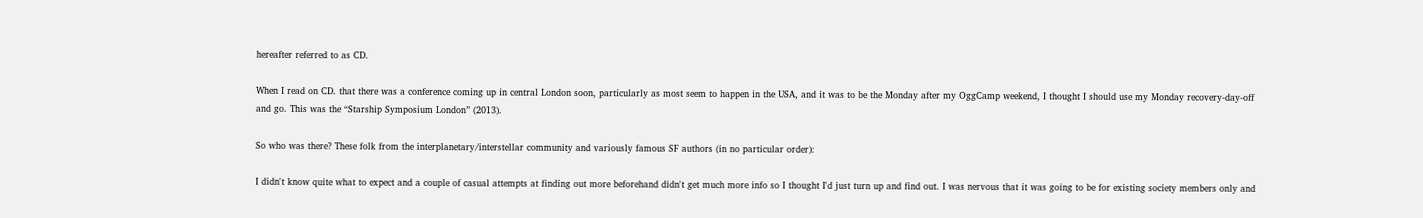hereafter referred to as CD.

When I read on CD. that there was a conference coming up in central London soon, particularly as most seem to happen in the USA, and it was to be the Monday after my OggCamp weekend, I thought I should use my Monday recovery-day-off and go. This was the “Starship Symposium London” (2013).

So who was there? These folk from the interplanetary/interstellar community and variously famous SF authors (in no particular order):

I didn't know quite what to expect and a couple of casual attempts at finding out more beforehand didn't get much more info so I thought I'd just turn up and find out. I was nervous that it was going to be for existing society members only and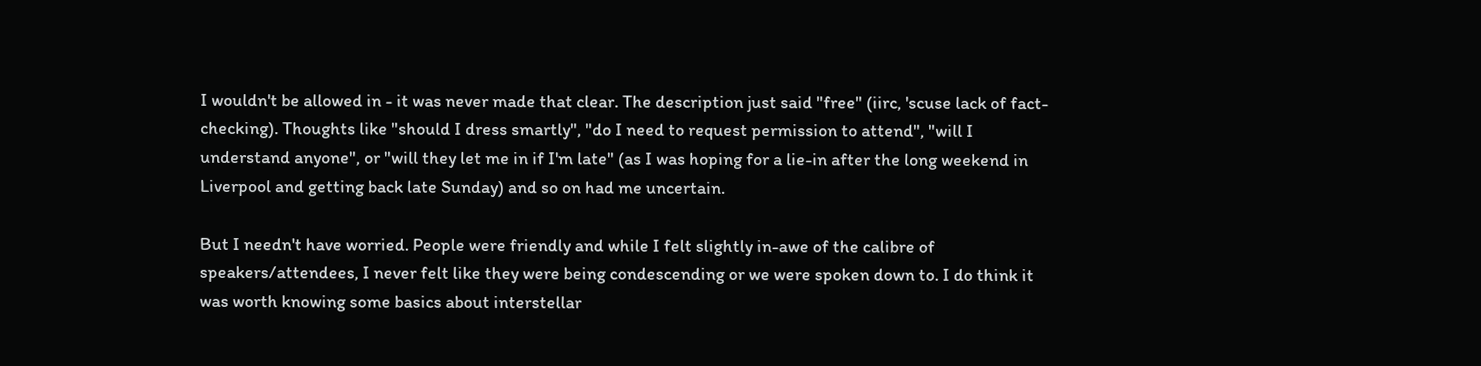I wouldn't be allowed in - it was never made that clear. The description just said "free" (iirc, 'scuse lack of fact-checking). Thoughts like "should I dress smartly", "do I need to request permission to attend", "will I understand anyone", or "will they let me in if I'm late" (as I was hoping for a lie-in after the long weekend in Liverpool and getting back late Sunday) and so on had me uncertain.

But I needn't have worried. People were friendly and while I felt slightly in-awe of the calibre of speakers/attendees, I never felt like they were being condescending or we were spoken down to. I do think it was worth knowing some basics about interstellar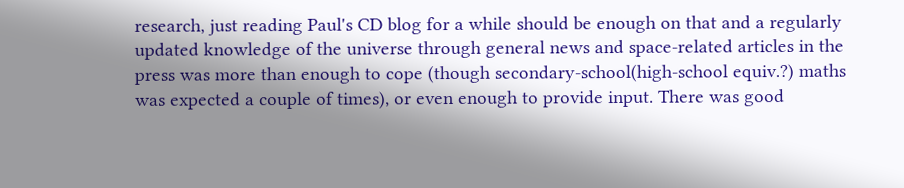research, just reading Paul's CD blog for a while should be enough on that and a regularly updated knowledge of the universe through general news and space-related articles in the press was more than enough to cope (though secondary-school(high-school equiv.?) maths was expected a couple of times), or even enough to provide input. There was good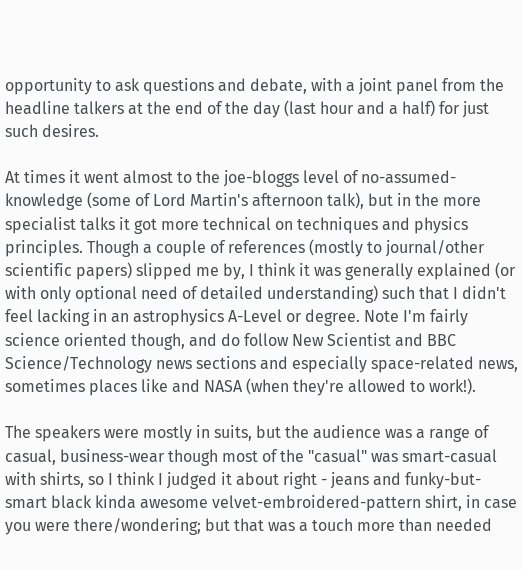opportunity to ask questions and debate, with a joint panel from the headline talkers at the end of the day (last hour and a half) for just such desires.

At times it went almost to the joe-bloggs level of no-assumed-knowledge (some of Lord Martin's afternoon talk), but in the more specialist talks it got more technical on techniques and physics principles. Though a couple of references (mostly to journal/other scientific papers) slipped me by, I think it was generally explained (or with only optional need of detailed understanding) such that I didn't feel lacking in an astrophysics A-Level or degree. Note I'm fairly science oriented though, and do follow New Scientist and BBC Science/Technology news sections and especially space-related news, sometimes places like and NASA (when they're allowed to work!).

The speakers were mostly in suits, but the audience was a range of casual, business-wear though most of the "casual" was smart-casual with shirts, so I think I judged it about right - jeans and funky-but-smart black kinda awesome velvet-embroidered-pattern shirt, in case you were there/wondering; but that was a touch more than needed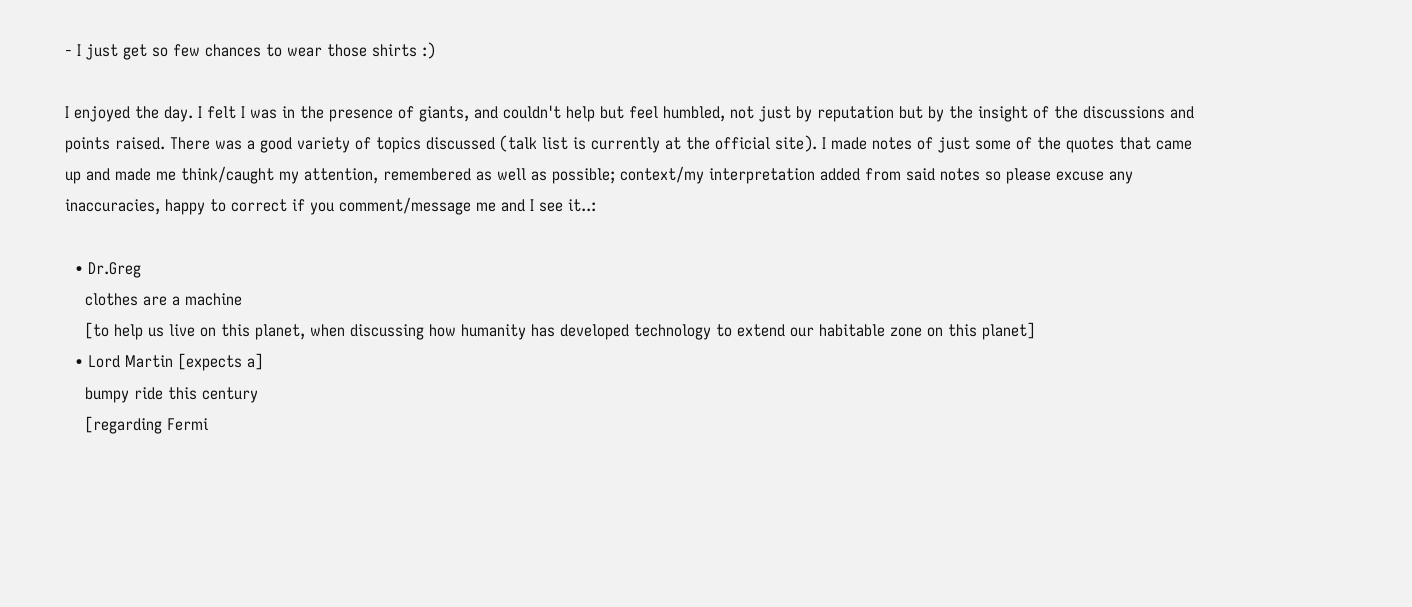- I just get so few chances to wear those shirts :)

I enjoyed the day. I felt I was in the presence of giants, and couldn't help but feel humbled, not just by reputation but by the insight of the discussions and points raised. There was a good variety of topics discussed (talk list is currently at the official site). I made notes of just some of the quotes that came up and made me think/caught my attention, remembered as well as possible; context/my interpretation added from said notes so please excuse any inaccuracies, happy to correct if you comment/message me and I see it..:

  • Dr.Greg
    clothes are a machine
    [to help us live on this planet, when discussing how humanity has developed technology to extend our habitable zone on this planet]
  • Lord Martin [expects a]
    bumpy ride this century
    [regarding Fermi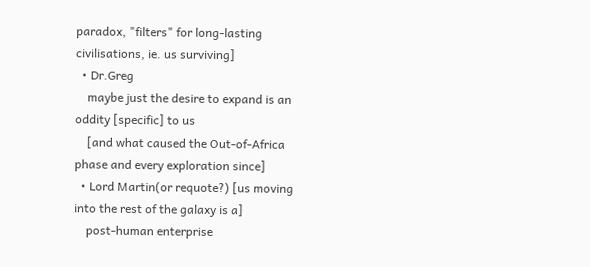paradox, "filters" for long-lasting civilisations, ie. us surviving]
  • Dr.Greg
    maybe just the desire to expand is an oddity [specific] to us
    [and what caused the Out-of-Africa phase and every exploration since]
  • Lord Martin(or requote?) [us moving into the rest of the galaxy is a]
    post-human enterprise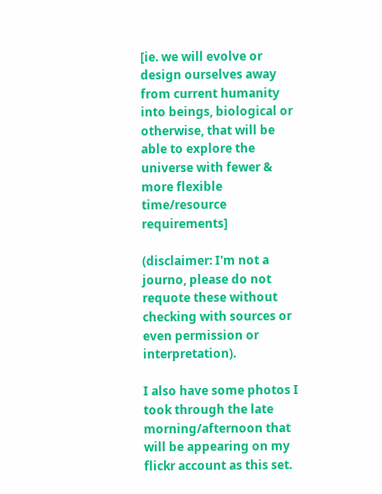[ie. we will evolve or design ourselves away from current humanity into beings, biological or otherwise, that will be able to explore the universe with fewer & more flexible time/resource requirements]

(disclaimer: I'm not a journo, please do not requote these without checking with sources or even permission or interpretation).

I also have some photos I took through the late morning/afternoon that will be appearing on my flickr account as this set.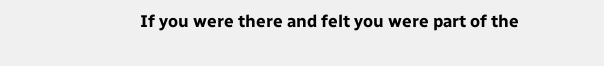If you were there and felt you were part of the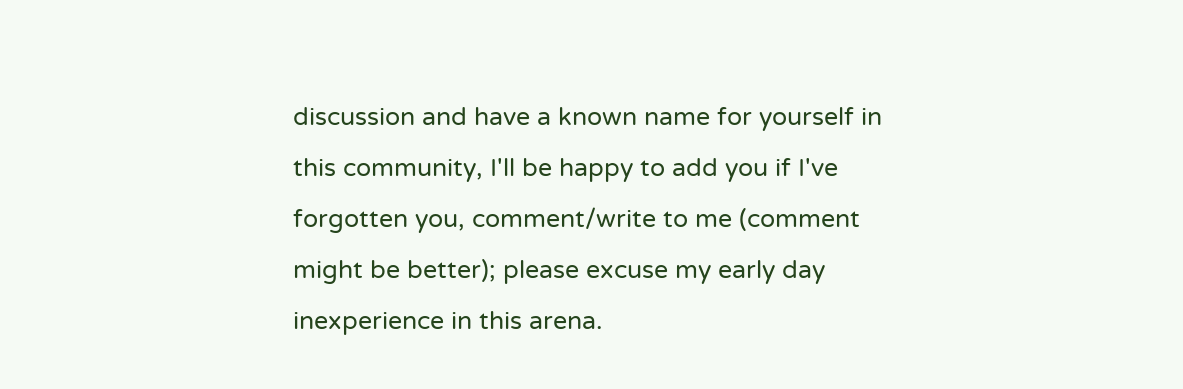discussion and have a known name for yourself in this community, I'll be happy to add you if I've forgotten you, comment/write to me (comment might be better); please excuse my early day inexperience in this arena.